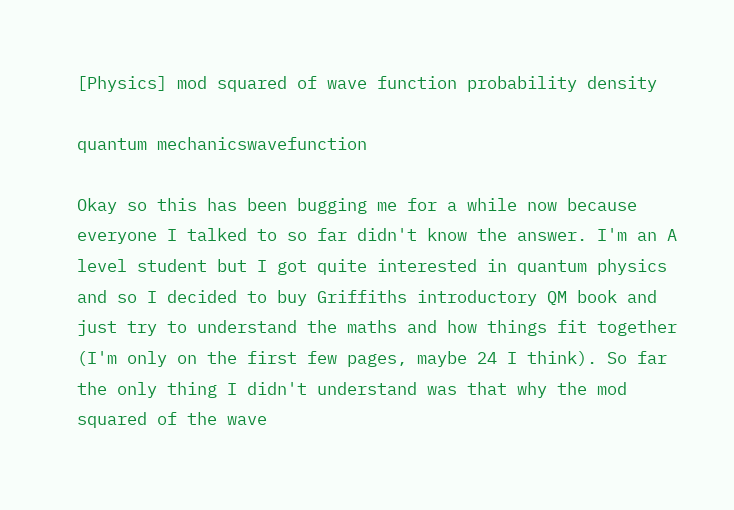[Physics] mod squared of wave function probability density

quantum mechanicswavefunction

Okay so this has been bugging me for a while now because everyone I talked to so far didn't know the answer. I'm an A level student but I got quite interested in quantum physics and so I decided to buy Griffiths introductory QM book and just try to understand the maths and how things fit together (I'm only on the first few pages, maybe 24 I think). So far the only thing I didn't understand was that why the mod squared of the wave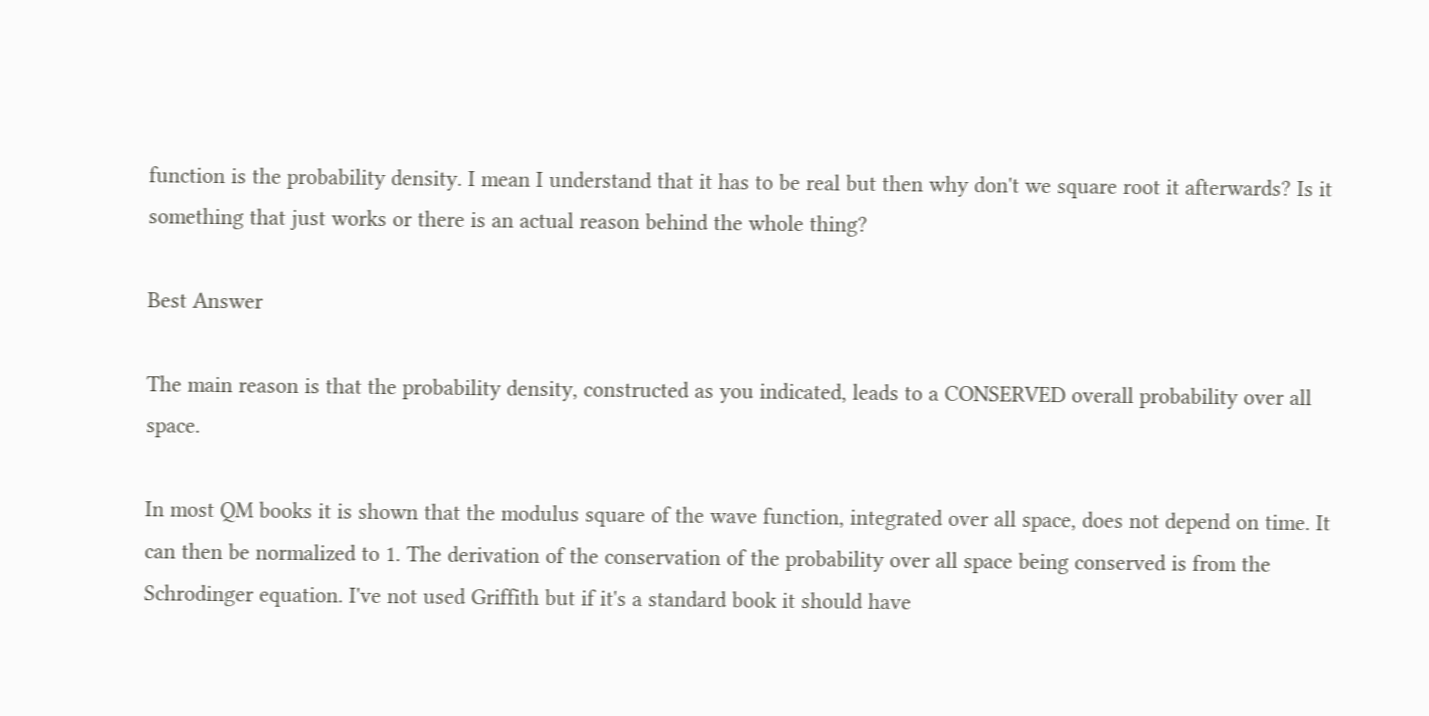function is the probability density. I mean I understand that it has to be real but then why don't we square root it afterwards? Is it something that just works or there is an actual reason behind the whole thing?

Best Answer

The main reason is that the probability density, constructed as you indicated, leads to a CONSERVED overall probability over all space.

In most QM books it is shown that the modulus square of the wave function, integrated over all space, does not depend on time. It can then be normalized to 1. The derivation of the conservation of the probability over all space being conserved is from the Schrodinger equation. I've not used Griffith but if it's a standard book it should have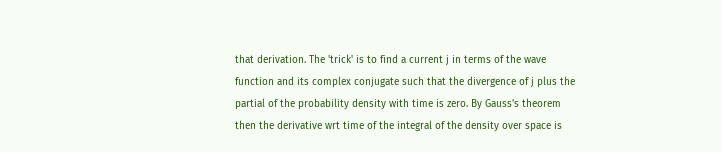that derivation. The 'trick' is to find a current j in terms of the wave function and its complex conjugate such that the divergence of j plus the partial of the probability density with time is zero. By Gauss's theorem then the derivative wrt time of the integral of the density over space is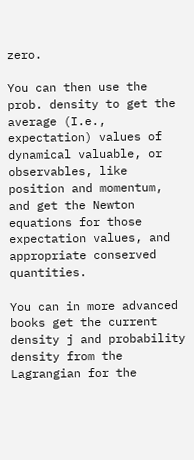zero.

You can then use the prob. density to get the average (I.e., expectation) values of dynamical valuable, or observables, like position and momentum, and get the Newton equations for those expectation values, and appropriate conserved quantities.

You can in more advanced books get the current density j and probability density from the Lagrangian for the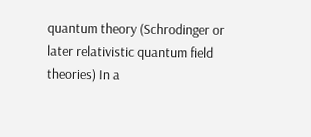quantum theory (Schrodinger or later relativistic quantum field theories) In a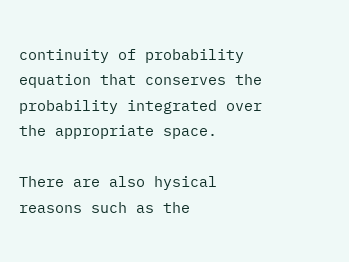continuity of probability equation that conserves the probability integrated over the appropriate space.

There are also hysical reasons such as the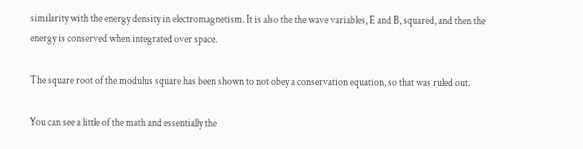similarity with the energy density in electromagnetism. It is also the the wave variables, E and B, squared, and then the energy is conserved when integrated over space.

The square root of the modulus square has been shown to not obey a conservation equation, so that was ruled out.

You can see a little of the math and essentially the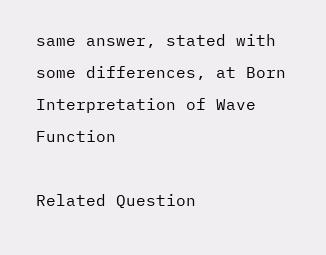same answer, stated with some differences, at Born Interpretation of Wave Function

Related Question